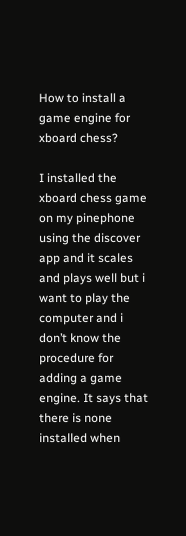How to install a game engine for xboard chess?

I installed the xboard chess game on my pinephone using the discover app and it scales and plays well but i want to play the computer and i don’t know the procedure for adding a game engine. It says that there is none installed when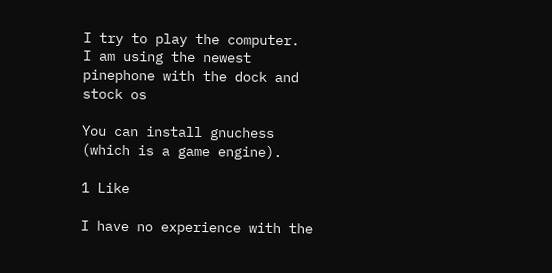I try to play the computer.
I am using the newest pinephone with the dock and stock os

You can install gnuchess (which is a game engine).

1 Like

I have no experience with the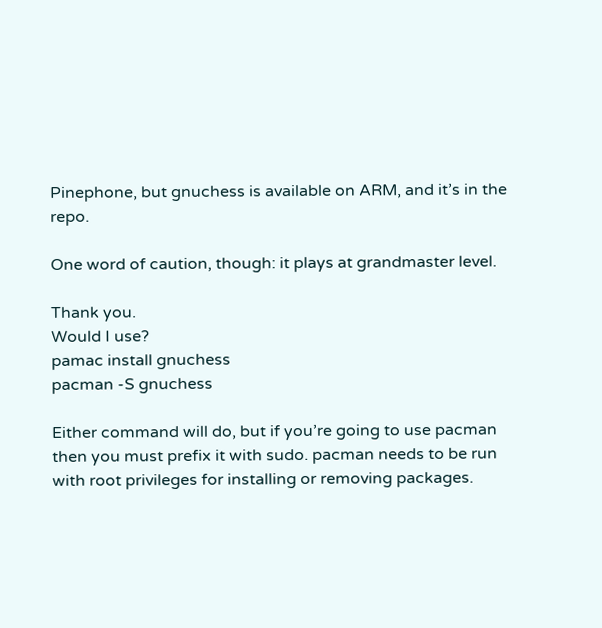Pinephone, but gnuchess is available on ARM, and it’s in the repo.

One word of caution, though: it plays at grandmaster level.

Thank you.
Would I use?
pamac install gnuchess
pacman -S gnuchess

Either command will do, but if you’re going to use pacman then you must prefix it with sudo. pacman needs to be run with root privileges for installing or removing packages.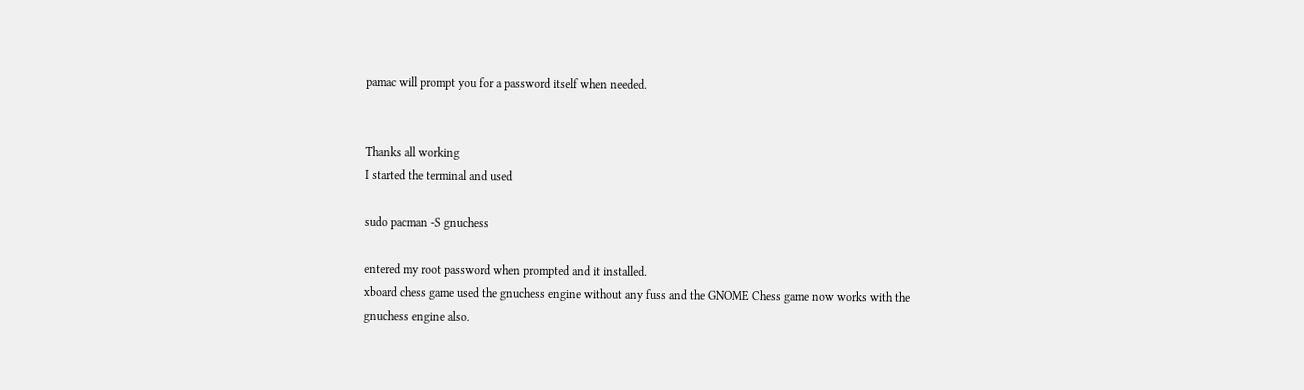pamac will prompt you for a password itself when needed.


Thanks all working
I started the terminal and used

sudo pacman -S gnuchess

entered my root password when prompted and it installed.
xboard chess game used the gnuchess engine without any fuss and the GNOME Chess game now works with the gnuchess engine also.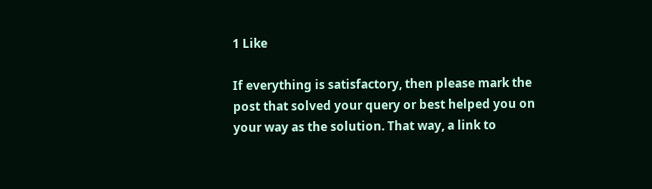1 Like

If everything is satisfactory, then please mark the post that solved your query or best helped you on your way as the solution. That way, a link to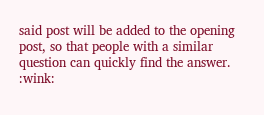said post will be added to the opening post, so that people with a similar question can quickly find the answer. :wink: